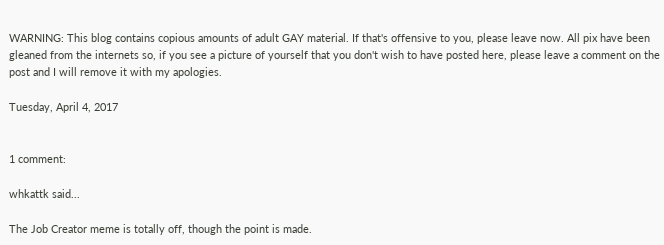WARNING: This blog contains copious amounts of adult GAY material. If that's offensive to you, please leave now. All pix have been gleaned from the internets so, if you see a picture of yourself that you don't wish to have posted here, please leave a comment on the post and I will remove it with my apologies.

Tuesday, April 4, 2017


1 comment:

whkattk said...

The Job Creator meme is totally off, though the point is made.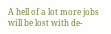A hell of a lot more jobs will be lost with de-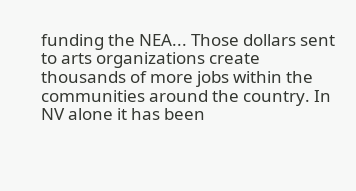funding the NEA... Those dollars sent to arts organizations create thousands of more jobs within the communities around the country. In NV alone it has been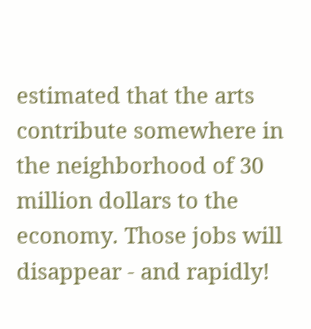estimated that the arts contribute somewhere in the neighborhood of 30 million dollars to the economy. Those jobs will disappear - and rapidly!